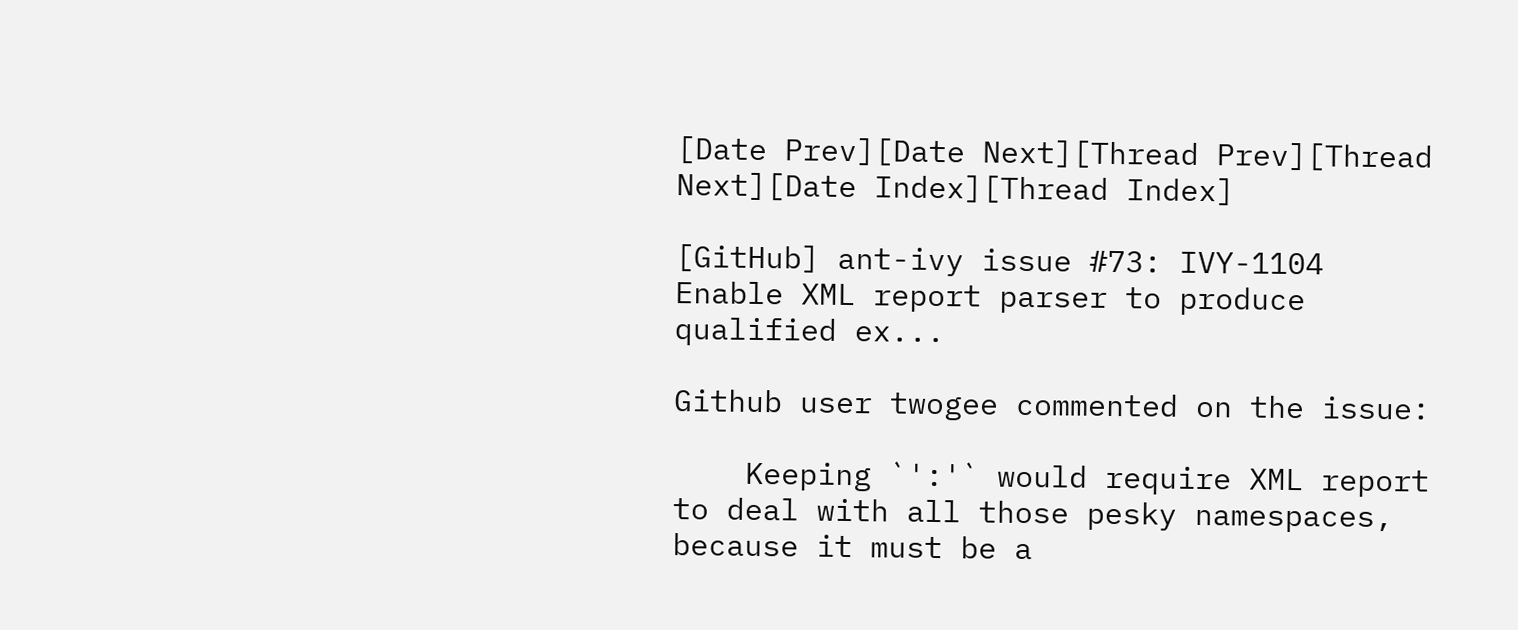[Date Prev][Date Next][Thread Prev][Thread Next][Date Index][Thread Index]

[GitHub] ant-ivy issue #73: IVY-1104 Enable XML report parser to produce qualified ex...

Github user twogee commented on the issue:

    Keeping `':'` would require XML report to deal with all those pesky namespaces, because it must be a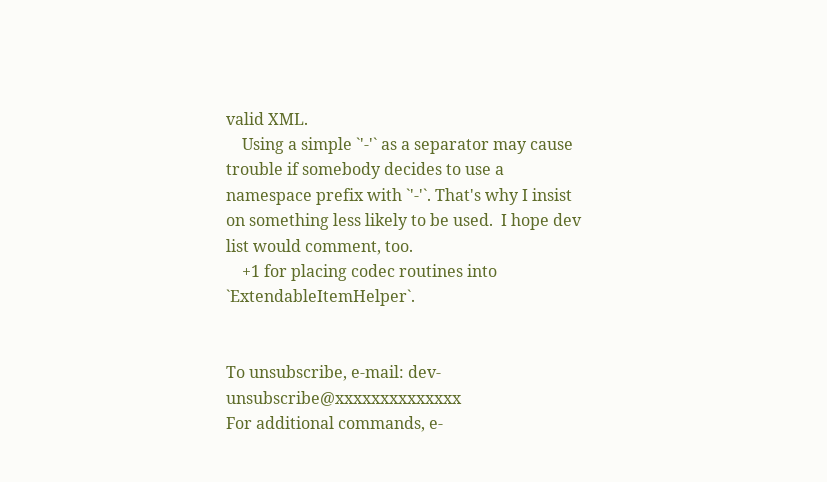valid XML.
    Using a simple `'-'` as a separator may cause trouble if somebody decides to use a namespace prefix with `'-'`. That's why I insist on something less likely to be used.  I hope dev list would comment, too.
    +1 for placing codec routines into `ExtendableItemHelper`.


To unsubscribe, e-mail: dev-unsubscribe@xxxxxxxxxxxxxx
For additional commands, e-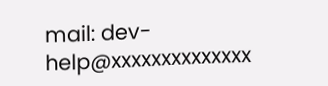mail: dev-help@xxxxxxxxxxxxxx